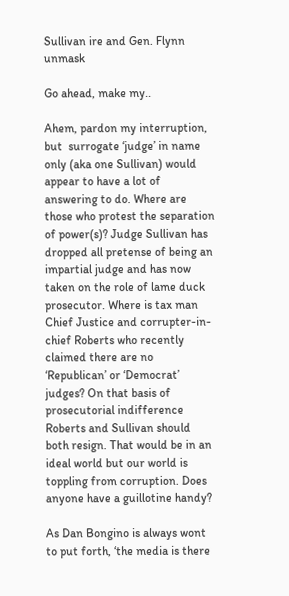Sullivan ire and Gen. Flynn unmask

Go ahead, make my..

Ahem, pardon my interruption, but  surrogate ‘judge’ in name only (aka one Sullivan) would appear to have a lot of answering to do. Where are those who protest the separation of power(s)? Judge Sullivan has dropped all pretense of being an impartial judge and has now taken on the role of lame duck prosecutor. Where is tax man Chief Justice and corrupter-in-chief Roberts who recently claimed there are no ‘Republican’ or ‘Democrat’ judges? On that basis of prosecutorial indifference Roberts and Sullivan should both resign. That would be in an ideal world but our world is toppling from corruption. Does anyone have a guillotine handy?

As Dan Bongino is always wont to put forth, ‘the media is there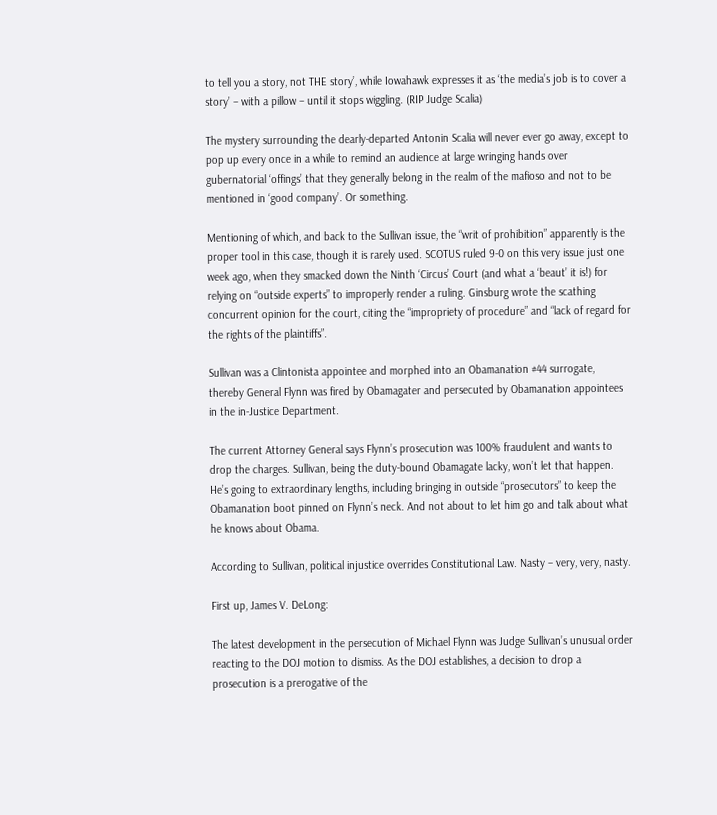to tell you a story, not THE story’, while Iowahawk expresses it as ‘the media’s job is to cover a story’ – with a pillow – until it stops wiggling. (RIP Judge Scalia)

The mystery surrounding the dearly-departed Antonin Scalia will never ever go away, except to pop up every once in a while to remind an audience at large wringing hands over gubernatorial ‘offings’ that they generally belong in the realm of the mafioso and not to be mentioned in ‘good company’. Or something.

Mentioning of which, and back to the Sullivan issue, the “writ of prohibition” apparently is the proper tool in this case, though it is rarely used. SCOTUS ruled 9-0 on this very issue just one week ago, when they smacked down the Ninth ‘Circus’ Court (and what a ‘beaut’ it is!) for relying on “outside experts” to improperly render a ruling. Ginsburg wrote the scathing concurrent opinion for the court, citing the “impropriety of procedure” and “lack of regard for the rights of the plaintiffs”.

Sullivan was a Clintonista appointee and morphed into an Obamanation #44 surrogate, thereby General Flynn was fired by Obamagater and persecuted by Obamanation appointees in the in-Justice Department.

The current Attorney General says Flynn’s prosecution was 100% fraudulent and wants to drop the charges. Sullivan, being the duty-bound Obamagate lacky, won’t let that happen. He’s going to extraordinary lengths, including bringing in outside “prosecutors” to keep the Obamanation boot pinned on Flynn’s neck. And not about to let him go and talk about what he knows about Obama.

According to Sullivan, political injustice overrides Constitutional Law. Nasty – very, very, nasty.

First up, James V. DeLong:

The latest development in the persecution of Michael Flynn was Judge Sullivan’s unusual order reacting to the DOJ motion to dismiss. As the DOJ establishes, a decision to drop a prosecution is a prerogative of the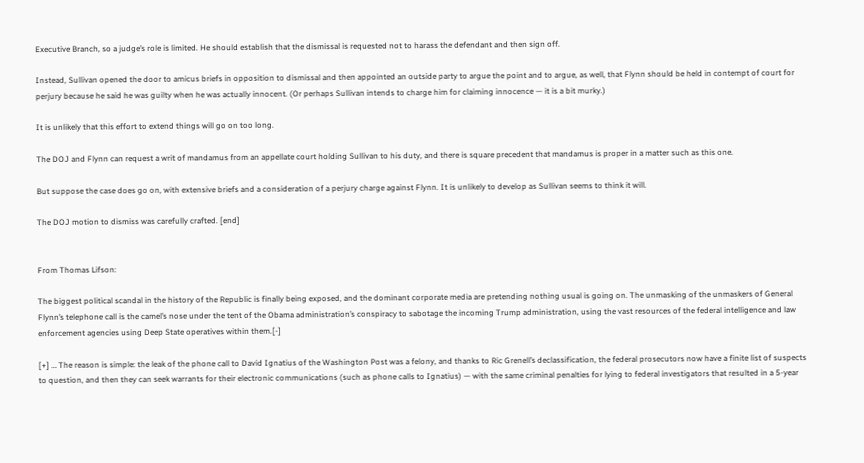Executive Branch, so a judge’s role is limited. He should establish that the dismissal is requested not to harass the defendant and then sign off.

Instead, Sullivan opened the door to amicus briefs in opposition to dismissal and then appointed an outside party to argue the point and to argue, as well, that Flynn should be held in contempt of court for perjury because he said he was guilty when he was actually innocent. (Or perhaps Sullivan intends to charge him for claiming innocence — it is a bit murky.)

It is unlikely that this effort to extend things will go on too long.

The DOJ and Flynn can request a writ of mandamus from an appellate court holding Sullivan to his duty, and there is square precedent that mandamus is proper in a matter such as this one.

But suppose the case does go on, with extensive briefs and a consideration of a perjury charge against Flynn. It is unlikely to develop as Sullivan seems to think it will.

The DOJ motion to dismiss was carefully crafted. [end]


From Thomas Lifson:

The biggest political scandal in the history of the Republic is finally being exposed, and the dominant corporate media are pretending nothing usual is going on. The unmasking of the unmaskers of General Flynn’s telephone call is the camel’s nose under the tent of the Obama administration’s conspiracy to sabotage the incoming Trump administration, using the vast resources of the federal intelligence and law enforcement agencies using Deep State operatives within them.[-]

[+] … The reason is simple: the leak of the phone call to David Ignatius of the Washington Post was a felony, and thanks to Ric Grenell’s declassification, the federal prosecutors now have a finite list of suspects to question, and then they can seek warrants for their electronic communications (such as phone calls to Ignatius) — with the same criminal penalties for lying to federal investigators that resulted in a 5-year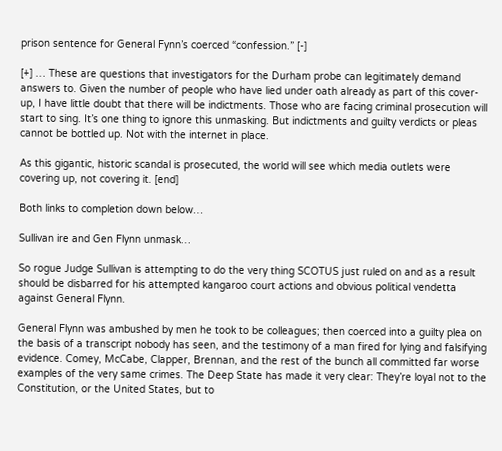prison sentence for General Fynn’s coerced “confession.” [-]

[+] … These are questions that investigators for the Durham probe can legitimately demand answers to. Given the number of people who have lied under oath already as part of this cover-up, I have little doubt that there will be indictments. Those who are facing criminal prosecution will start to sing. It’s one thing to ignore this unmasking. But indictments and guilty verdicts or pleas cannot be bottled up. Not with the internet in place.

As this gigantic, historic scandal is prosecuted, the world will see which media outlets were covering up, not covering it. [end]

Both links to completion down below…

Sullivan ire and Gen Flynn unmask…

So rogue Judge Sullivan is attempting to do the very thing SCOTUS just ruled on and as a result should be disbarred for his attempted kangaroo court actions and obvious political vendetta against General Flynn.

General Flynn was ambushed by men he took to be colleagues; then coerced into a guilty plea on the basis of a transcript nobody has seen, and the testimony of a man fired for lying and falsifying evidence. Comey, McCabe, Clapper, Brennan, and the rest of the bunch all committed far worse examples of the very same crimes. The Deep State has made it very clear: They’re loyal not to the Constitution, or the United States, but to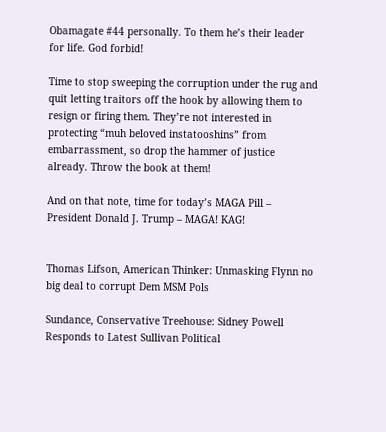Obamagate #44 personally. To them he’s their leader for life. God forbid!

Time to stop sweeping the corruption under the rug and quit letting traitors off the hook by allowing them to resign or firing them. They’re not interested in protecting “muh beloved instatooshins” from embarrassment, so drop the hammer of justice already. Throw the book at them!

And on that note, time for today’s MAGA Pill – President Donald J. Trump – MAGA! KAG!


Thomas Lifson, American Thinker: Unmasking Flynn no big deal to corrupt Dem MSM Pols

Sundance, Conservative Treehouse: Sidney Powell Responds to Latest Sullivan Political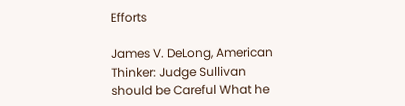Efforts

James V. DeLong, American Thinker: Judge Sullivan should be Careful What he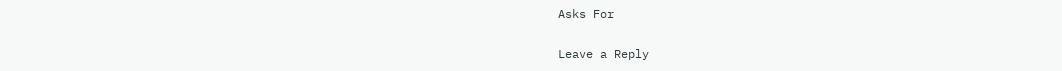Asks For

Leave a Reply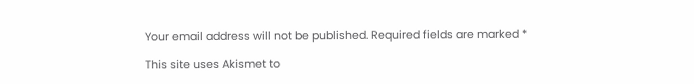Your email address will not be published. Required fields are marked *

This site uses Akismet to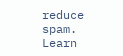reduce spam. Learn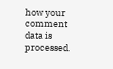how your comment data is processed.